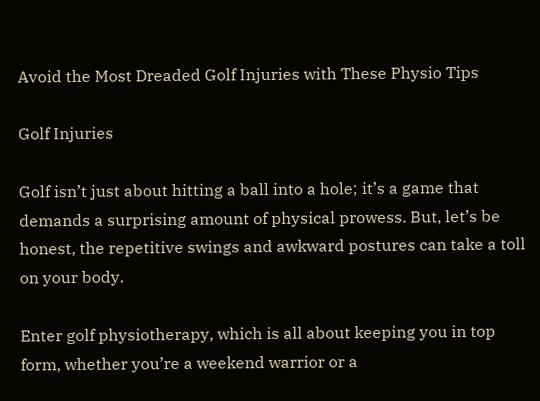Avoid the Most Dreaded Golf Injuries with These Physio Tips

Golf Injuries

Golf isn’t just about hitting a ball into a hole; it’s a game that demands a surprising amount of physical prowess. But, let’s be honest, the repetitive swings and awkward postures can take a toll on your body.

Enter golf physiotherapy, which is all about keeping you in top form, whether you’re a weekend warrior or a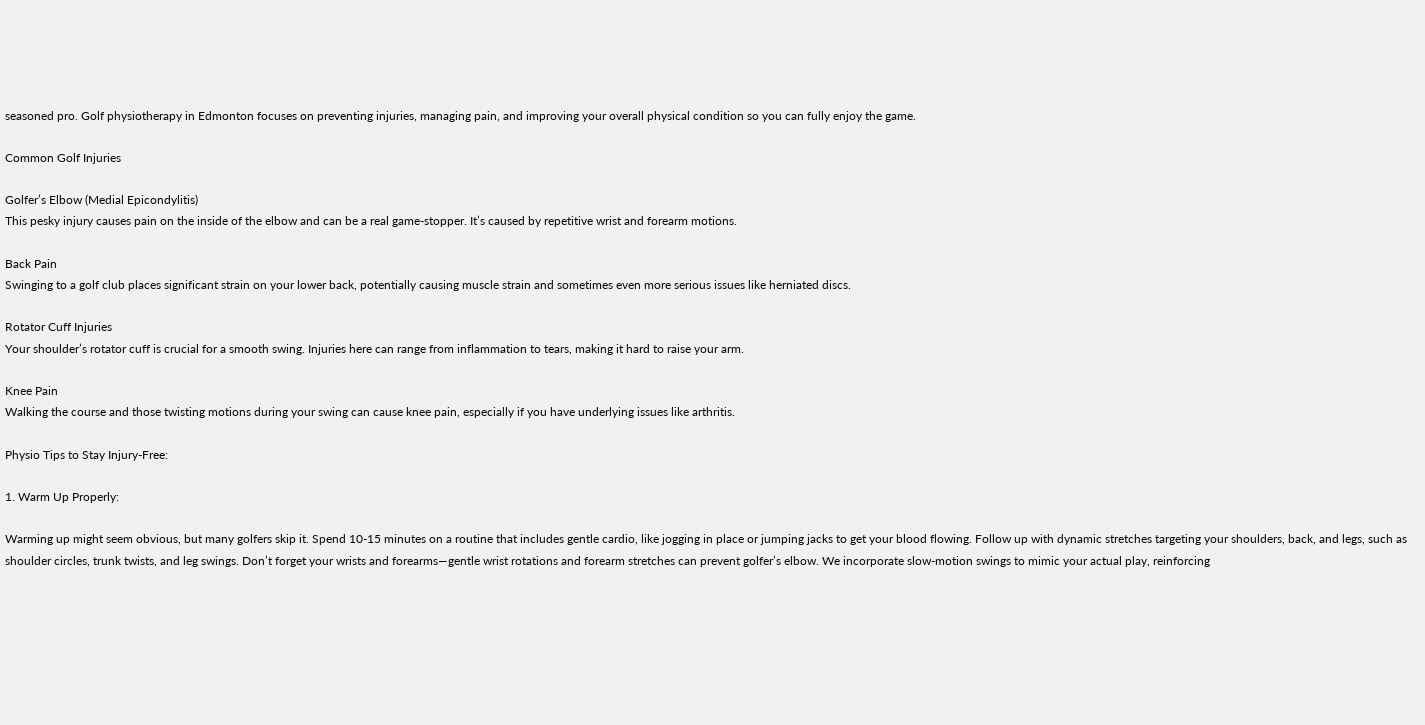seasoned pro. Golf physiotherapy in Edmonton focuses on preventing injuries, managing pain, and improving your overall physical condition so you can fully enjoy the game.

Common Golf Injuries

Golfer’s Elbow (Medial Epicondylitis)
This pesky injury causes pain on the inside of the elbow and can be a real game-stopper. It’s caused by repetitive wrist and forearm motions.

Back Pain
Swinging to a golf club places significant strain on your lower back, potentially causing muscle strain and sometimes even more serious issues like herniated discs.

Rotator Cuff Injuries
Your shoulder’s rotator cuff is crucial for a smooth swing. Injuries here can range from inflammation to tears, making it hard to raise your arm.

Knee Pain
Walking the course and those twisting motions during your swing can cause knee pain, especially if you have underlying issues like arthritis.

Physio Tips to Stay Injury-Free:

1. Warm Up Properly:

Warming up might seem obvious, but many golfers skip it. Spend 10-15 minutes on a routine that includes gentle cardio, like jogging in place or jumping jacks to get your blood flowing. Follow up with dynamic stretches targeting your shoulders, back, and legs, such as shoulder circles, trunk twists, and leg swings. Don’t forget your wrists and forearms—gentle wrist rotations and forearm stretches can prevent golfer’s elbow. We incorporate slow-motion swings to mimic your actual play, reinforcing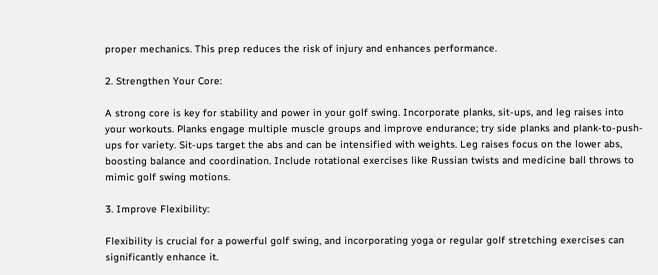proper mechanics. This prep reduces the risk of injury and enhances performance.

2. Strengthen Your Core:

A strong core is key for stability and power in your golf swing. Incorporate planks, sit-ups, and leg raises into your workouts. Planks engage multiple muscle groups and improve endurance; try side planks and plank-to-push-ups for variety. Sit-ups target the abs and can be intensified with weights. Leg raises focus on the lower abs, boosting balance and coordination. Include rotational exercises like Russian twists and medicine ball throws to mimic golf swing motions.

3. Improve Flexibility:

Flexibility is crucial for a powerful golf swing, and incorporating yoga or regular golf stretching exercises can significantly enhance it.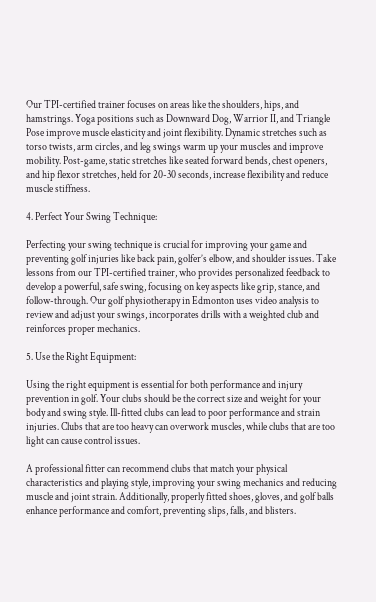Our TPI-certified trainer focuses on areas like the shoulders, hips, and hamstrings. Yoga positions such as Downward Dog, Warrior II, and Triangle Pose improve muscle elasticity and joint flexibility. Dynamic stretches such as torso twists, arm circles, and leg swings warm up your muscles and improve mobility. Post-game, static stretches like seated forward bends, chest openers, and hip flexor stretches, held for 20-30 seconds, increase flexibility and reduce muscle stiffness.

4. Perfect Your Swing Technique:

Perfecting your swing technique is crucial for improving your game and preventing golf injuries like back pain, golfer’s elbow, and shoulder issues. Take lessons from our TPI-certified trainer, who provides personalized feedback to develop a powerful, safe swing, focusing on key aspects like grip, stance, and follow-through. Our golf physiotherapy in Edmonton uses video analysis to review and adjust your swings, incorporates drills with a weighted club and reinforces proper mechanics.

5. Use the Right Equipment:

Using the right equipment is essential for both performance and injury prevention in golf. Your clubs should be the correct size and weight for your body and swing style. Ill-fitted clubs can lead to poor performance and strain injuries. Clubs that are too heavy can overwork muscles, while clubs that are too light can cause control issues.

A professional fitter can recommend clubs that match your physical characteristics and playing style, improving your swing mechanics and reducing muscle and joint strain. Additionally, properly fitted shoes, gloves, and golf balls enhance performance and comfort, preventing slips, falls, and blisters.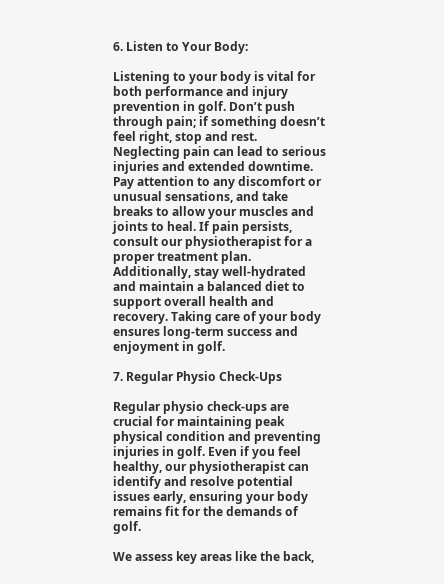6. Listen to Your Body:

Listening to your body is vital for both performance and injury prevention in golf. Don’t push through pain; if something doesn’t feel right, stop and rest. Neglecting pain can lead to serious injuries and extended downtime. Pay attention to any discomfort or unusual sensations, and take breaks to allow your muscles and joints to heal. If pain persists, consult our physiotherapist for a proper treatment plan. Additionally, stay well-hydrated and maintain a balanced diet to support overall health and recovery. Taking care of your body ensures long-term success and enjoyment in golf.

7. Regular Physio Check-Ups

Regular physio check-ups are crucial for maintaining peak physical condition and preventing injuries in golf. Even if you feel healthy, our physiotherapist can identify and resolve potential issues early, ensuring your body remains fit for the demands of golf.

We assess key areas like the back,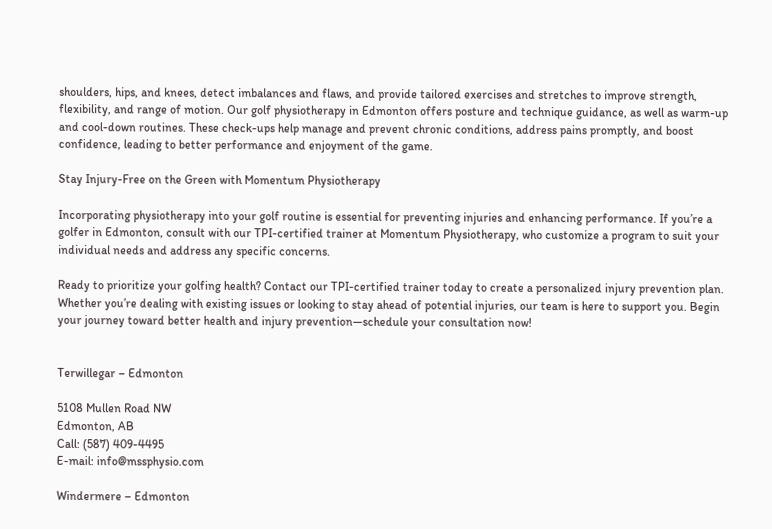shoulders, hips, and knees, detect imbalances and flaws, and provide tailored exercises and stretches to improve strength, flexibility, and range of motion. Our golf physiotherapy in Edmonton offers posture and technique guidance, as well as warm-up and cool-down routines. These check-ups help manage and prevent chronic conditions, address pains promptly, and boost confidence, leading to better performance and enjoyment of the game.

Stay Injury-Free on the Green with Momentum Physiotherapy

Incorporating physiotherapy into your golf routine is essential for preventing injuries and enhancing performance. If you’re a golfer in Edmonton, consult with our TPI-certified trainer at Momentum Physiotherapy, who customize a program to suit your individual needs and address any specific concerns.

Ready to prioritize your golfing health? Contact our TPI-certified trainer today to create a personalized injury prevention plan. Whether you’re dealing with existing issues or looking to stay ahead of potential injuries, our team is here to support you. Begin your journey toward better health and injury prevention—schedule your consultation now!


Terwillegar – Edmonton

5108 Mullen Road NW
Edmonton, AB
Call: (587) 409-4495
E-mail: info@mssphysio.com

Windermere – Edmonton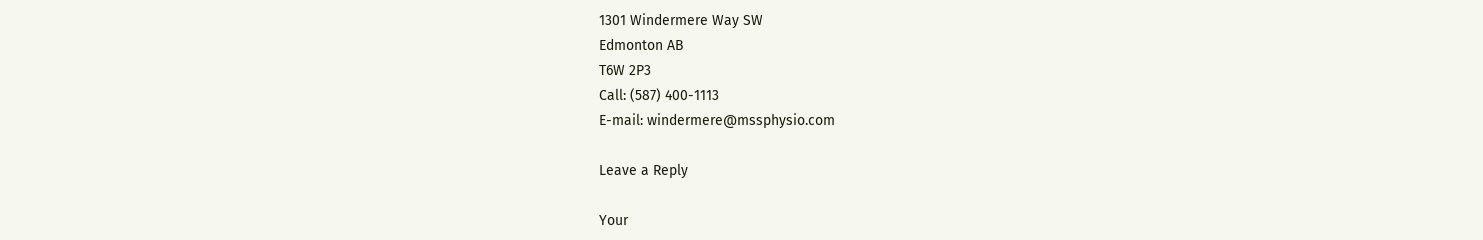1301 Windermere Way SW
Edmonton AB
T6W 2P3
Call: (587) 400-1113
E-mail: windermere@mssphysio.com

Leave a Reply

Your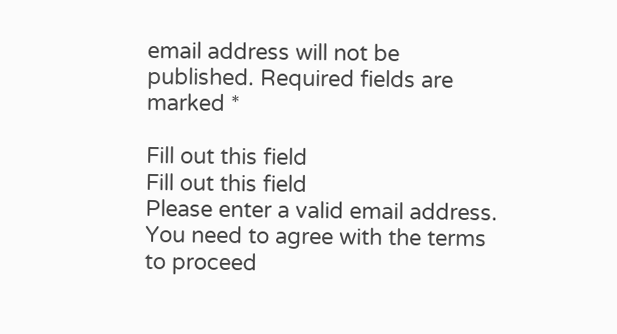email address will not be published. Required fields are marked *

Fill out this field
Fill out this field
Please enter a valid email address.
You need to agree with the terms to proceed